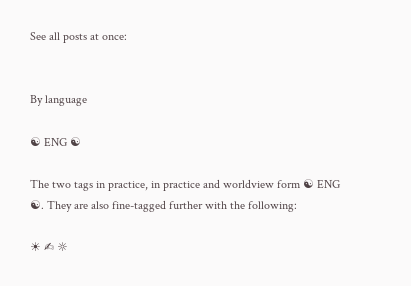See all posts at once:


By language

☯ ENG ☯

The two tags in practice, in practice and worldview form ☯ ENG ☯. They are also fine-tagged further with the following:

☀ ✍ ☼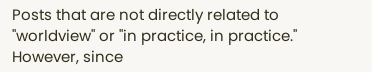Posts that are not directly related to "worldview" or "in practice, in practice." However, since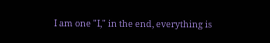I am one "I," in the end, everything is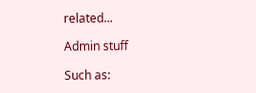related...

Admin stuff

Such as: